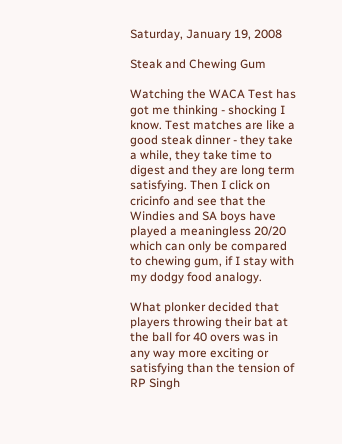Saturday, January 19, 2008

Steak and Chewing Gum

Watching the WACA Test has got me thinking - shocking I know. Test matches are like a good steak dinner - they take a while, they take time to digest and they are long term satisfying. Then I click on cricinfo and see that the Windies and SA boys have played a meaningless 20/20 which can only be compared to chewing gum, if I stay with my dodgy food analogy.

What plonker decided that players throwing their bat at the ball for 40 overs was in any way more exciting or satisfying than the tension of RP Singh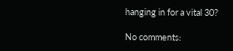hanging in for a vital 30?

No comments: